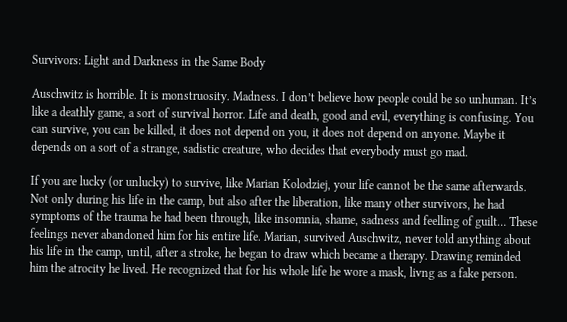Survivors: Light and Darkness in the Same Body

Auschwitz is horrible. It is monstruosity. Madness. I don’t believe how people could be so unhuman. It’s like a deathly game, a sort of survival horror. Life and death, good and evil, everything is confusing. You can survive, you can be killed, it does not depend on you, it does not depend on anyone. Maybe it depends on a sort of a strange, sadistic creature, who decides that everybody must go mad.

If you are lucky (or unlucky) to survive, like Marian Kolodziej, your life cannot be the same afterwards. Not only during his life in the camp, but also after the liberation, like many other survivors, he had symptoms of the trauma he had been through, like insomnia, shame, sadness and feelling of guilt… These feelings never abandoned him for his entire life. Marian, survived Auschwitz, never told anything about his life in the camp, until, after a stroke, he began to draw which became a therapy. Drawing reminded him the atrocity he lived. He recognized that for his whole life he wore a mask, livng as a fake person.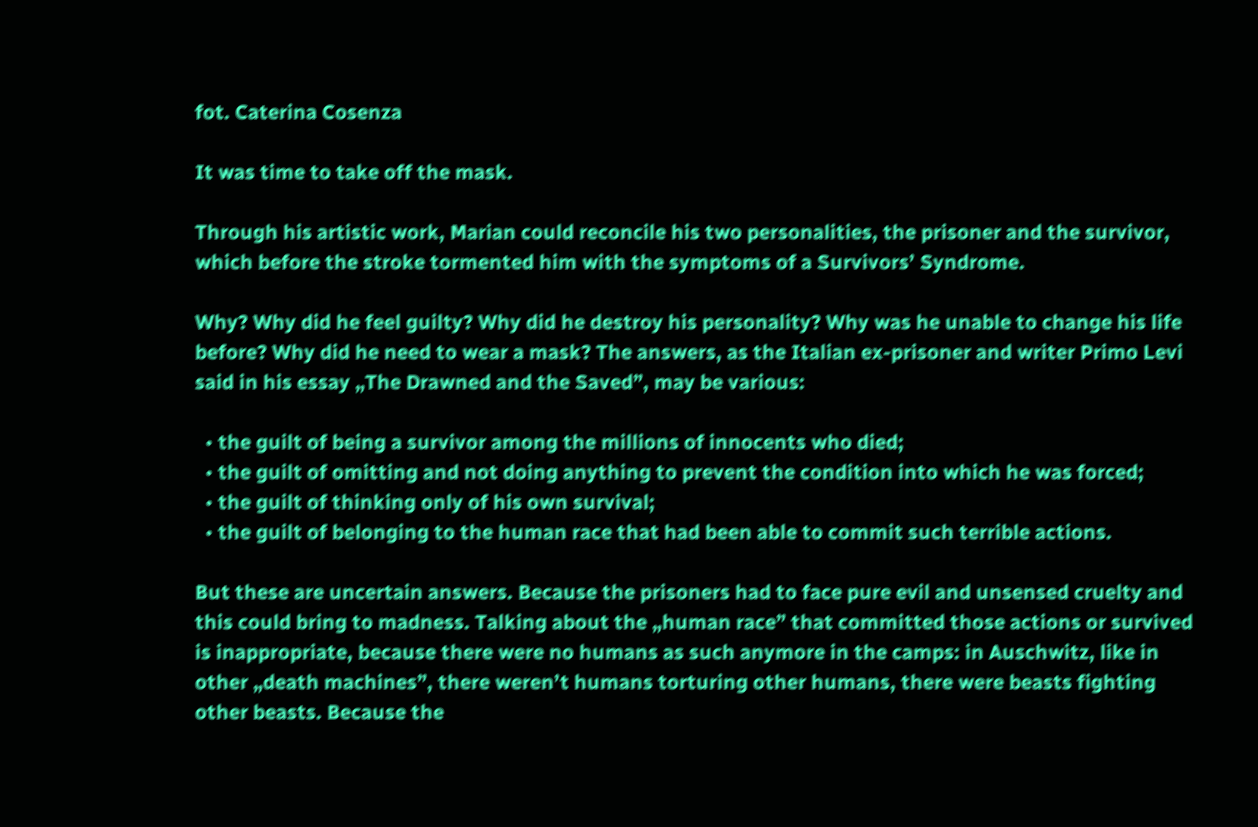fot. Caterina Cosenza

It was time to take off the mask.

Through his artistic work, Marian could reconcile his two personalities, the prisoner and the survivor, which before the stroke tormented him with the symptoms of a Survivors’ Syndrome.

Why? Why did he feel guilty? Why did he destroy his personality? Why was he unable to change his life before? Why did he need to wear a mask? The answers, as the Italian ex-prisoner and writer Primo Levi said in his essay „The Drawned and the Saved”, may be various:

  • the guilt of being a survivor among the millions of innocents who died;
  • the guilt of omitting and not doing anything to prevent the condition into which he was forced;
  • the guilt of thinking only of his own survival;
  • the guilt of belonging to the human race that had been able to commit such terrible actions.

But these are uncertain answers. Because the prisoners had to face pure evil and unsensed cruelty and this could bring to madness. Talking about the „human race” that committed those actions or survived is inappropriate, because there were no humans as such anymore in the camps: in Auschwitz, like in other „death machines”, there weren’t humans torturing other humans, there were beasts fighting other beasts. Because the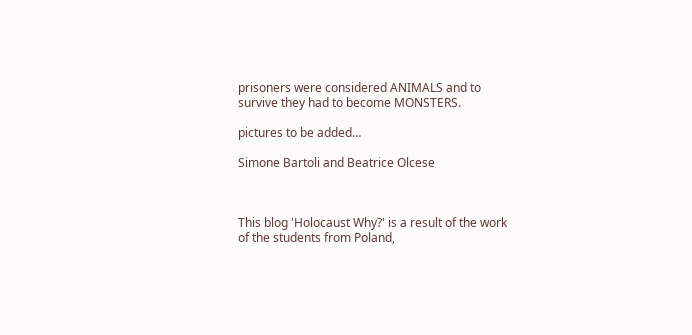prisoners were considered ANIMALS and to survive they had to become MONSTERS.

pictures to be added…

Simone Bartoli and Beatrice Olcese



This blog 'Holocaust Why?' is a result of the work of the students from Poland,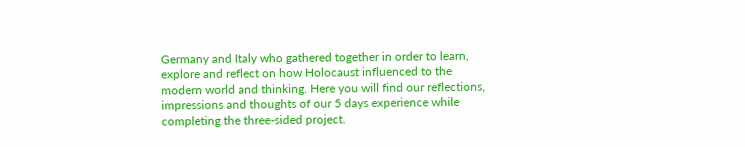Germany and Italy who gathered together in order to learn, explore and reflect on how Holocaust influenced to the modern world and thinking. Here you will find our reflections, impressions and thoughts of our 5 days experience while completing the three-sided project.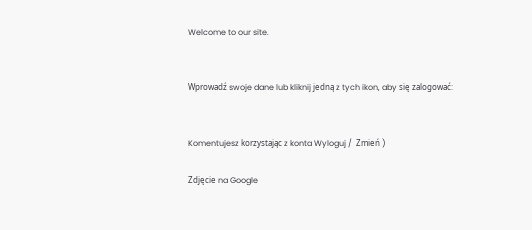Welcome to our site.


Wprowadź swoje dane lub kliknij jedną z tych ikon, aby się zalogować:


Komentujesz korzystając z konta Wyloguj /  Zmień )

Zdjęcie na Google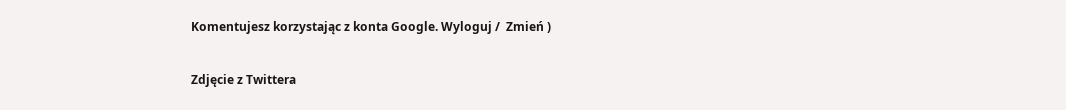Komentujesz korzystając z konta Google. Wyloguj /  Zmień )

Zdjęcie z Twittera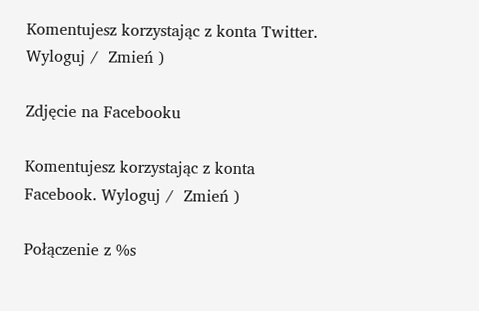Komentujesz korzystając z konta Twitter. Wyloguj /  Zmień )

Zdjęcie na Facebooku

Komentujesz korzystając z konta Facebook. Wyloguj /  Zmień )

Połączenie z %s